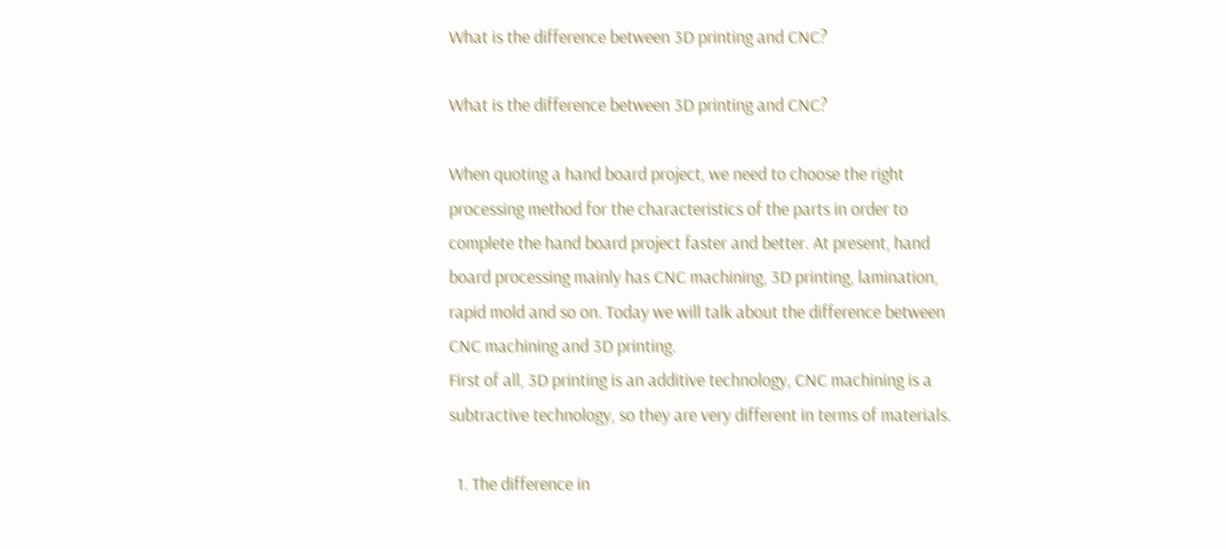What is the difference between 3D printing and CNC?

What is the difference between 3D printing and CNC?

When quoting a hand board project, we need to choose the right processing method for the characteristics of the parts in order to complete the hand board project faster and better. At present, hand board processing mainly has CNC machining, 3D printing, lamination, rapid mold and so on. Today we will talk about the difference between CNC machining and 3D printing.
First of all, 3D printing is an additive technology, CNC machining is a subtractive technology, so they are very different in terms of materials.

  1. The difference in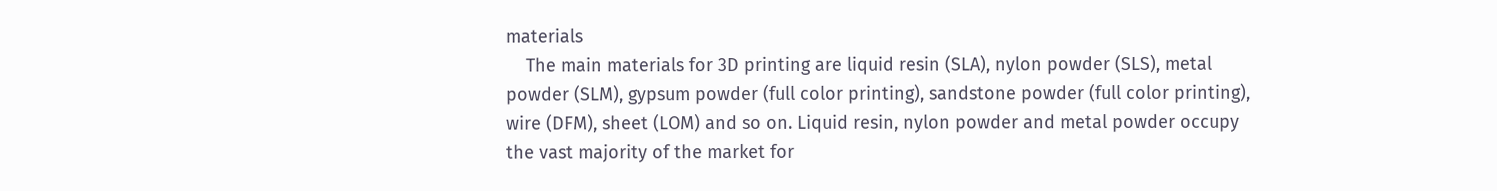materials
    The main materials for 3D printing are liquid resin (SLA), nylon powder (SLS), metal powder (SLM), gypsum powder (full color printing), sandstone powder (full color printing), wire (DFM), sheet (LOM) and so on. Liquid resin, nylon powder and metal powder occupy the vast majority of the market for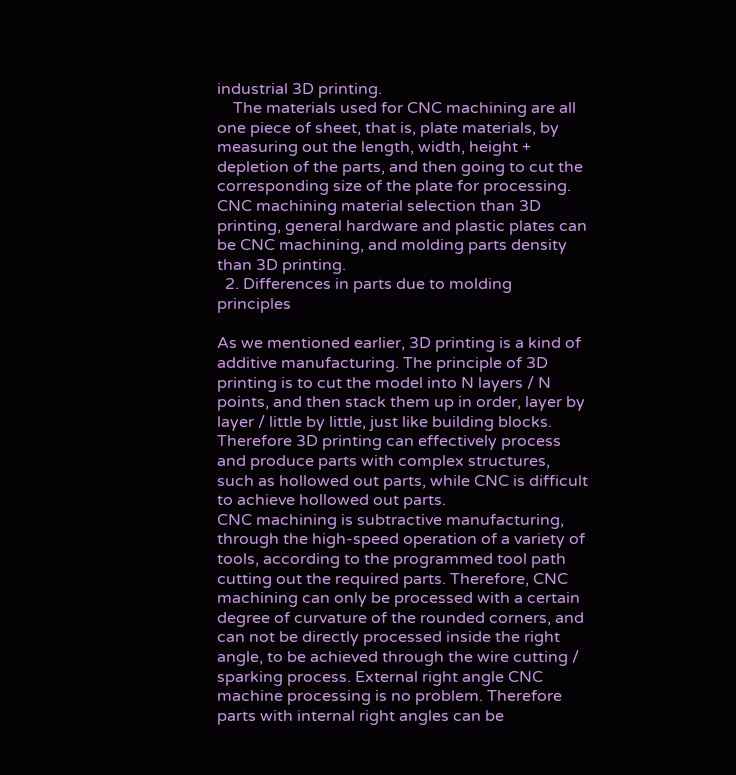industrial 3D printing.
    The materials used for CNC machining are all one piece of sheet, that is, plate materials, by measuring out the length, width, height + depletion of the parts, and then going to cut the corresponding size of the plate for processing. CNC machining material selection than 3D printing, general hardware and plastic plates can be CNC machining, and molding parts density than 3D printing.
  2. Differences in parts due to molding principles

As we mentioned earlier, 3D printing is a kind of additive manufacturing. The principle of 3D printing is to cut the model into N layers / N points, and then stack them up in order, layer by layer / little by little, just like building blocks. Therefore 3D printing can effectively process and produce parts with complex structures, such as hollowed out parts, while CNC is difficult to achieve hollowed out parts.
CNC machining is subtractive manufacturing, through the high-speed operation of a variety of tools, according to the programmed tool path cutting out the required parts. Therefore, CNC machining can only be processed with a certain degree of curvature of the rounded corners, and can not be directly processed inside the right angle, to be achieved through the wire cutting / sparking process. External right angle CNC machine processing is no problem. Therefore parts with internal right angles can be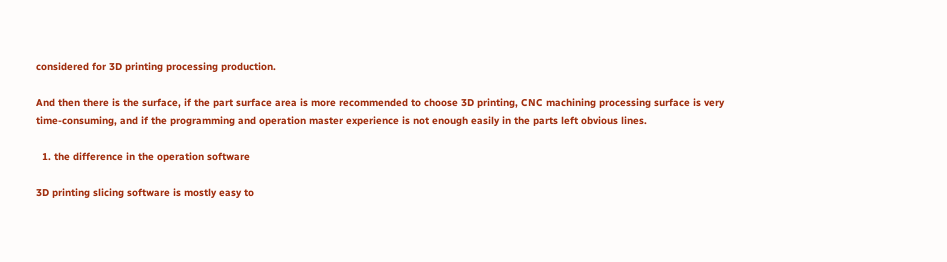considered for 3D printing processing production.

And then there is the surface, if the part surface area is more recommended to choose 3D printing, CNC machining processing surface is very time-consuming, and if the programming and operation master experience is not enough easily in the parts left obvious lines.

  1. the difference in the operation software

3D printing slicing software is mostly easy to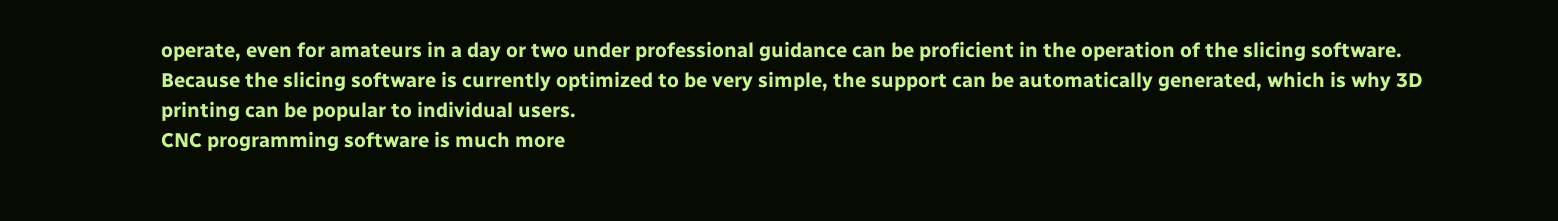operate, even for amateurs in a day or two under professional guidance can be proficient in the operation of the slicing software. Because the slicing software is currently optimized to be very simple, the support can be automatically generated, which is why 3D printing can be popular to individual users.
CNC programming software is much more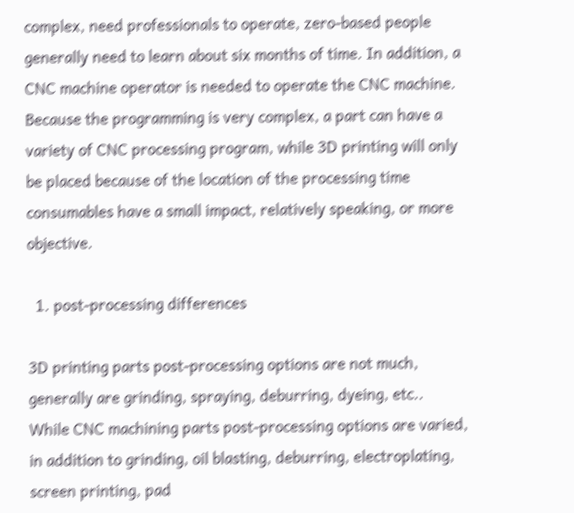complex, need professionals to operate, zero-based people generally need to learn about six months of time. In addition, a CNC machine operator is needed to operate the CNC machine.
Because the programming is very complex, a part can have a variety of CNC processing program, while 3D printing will only be placed because of the location of the processing time consumables have a small impact, relatively speaking, or more objective.

  1. post-processing differences

3D printing parts post-processing options are not much, generally are grinding, spraying, deburring, dyeing, etc..
While CNC machining parts post-processing options are varied, in addition to grinding, oil blasting, deburring, electroplating, screen printing, pad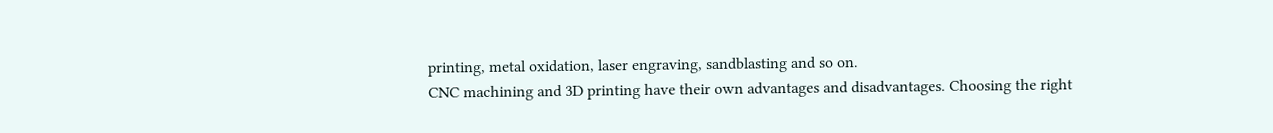printing, metal oxidation, laser engraving, sandblasting and so on.
CNC machining and 3D printing have their own advantages and disadvantages. Choosing the right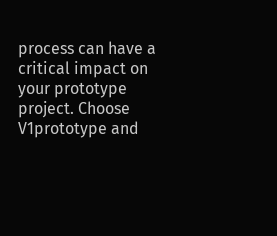process can have a critical impact on your prototype project. Choose V1prototype and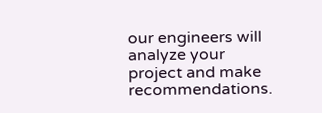our engineers will analyze your project and make recommendations.